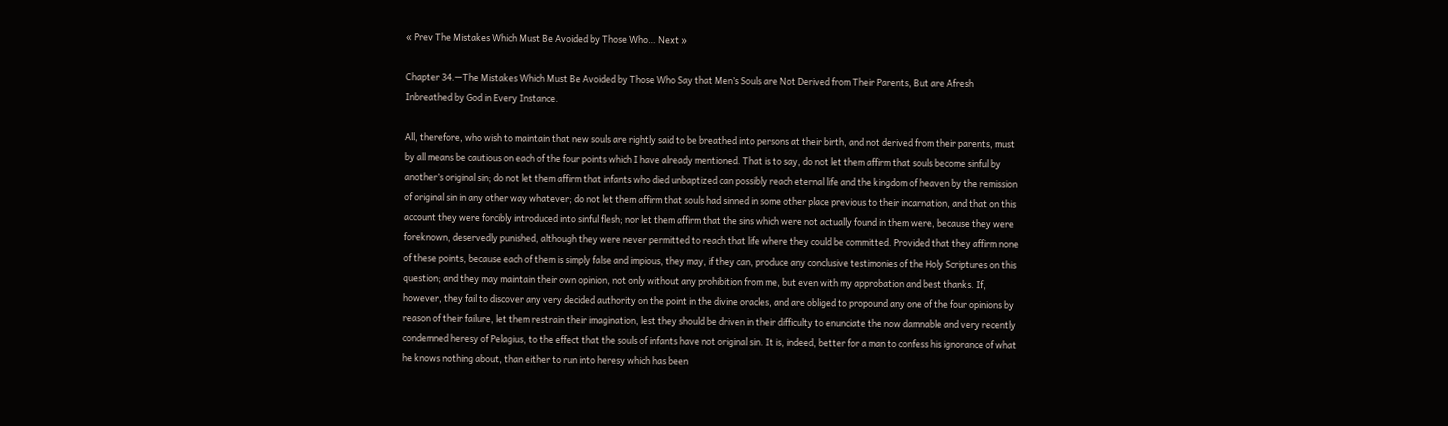« Prev The Mistakes Which Must Be Avoided by Those Who… Next »

Chapter 34.—The Mistakes Which Must Be Avoided by Those Who Say that Men’s Souls are Not Derived from Their Parents, But are Afresh Inbreathed by God in Every Instance.

All, therefore, who wish to maintain that new souls are rightly said to be breathed into persons at their birth, and not derived from their parents, must by all means be cautious on each of the four points which I have already mentioned. That is to say, do not let them affirm that souls become sinful by another’s original sin; do not let them affirm that infants who died unbaptized can possibly reach eternal life and the kingdom of heaven by the remission of original sin in any other way whatever; do not let them affirm that souls had sinned in some other place previous to their incarnation, and that on this account they were forcibly introduced into sinful flesh; nor let them affirm that the sins which were not actually found in them were, because they were foreknown, deservedly punished, although they were never permitted to reach that life where they could be committed. Provided that they affirm none of these points, because each of them is simply false and impious, they may, if they can, produce any conclusive testimonies of the Holy Scriptures on this question; and they may maintain their own opinion, not only without any prohibition from me, but even with my approbation and best thanks. If, however, they fail to discover any very decided authority on the point in the divine oracles, and are obliged to propound any one of the four opinions by reason of their failure, let them restrain their imagination, lest they should be driven in their difficulty to enunciate the now damnable and very recently condemned heresy of Pelagius, to the effect that the souls of infants have not original sin. It is, indeed, better for a man to confess his ignorance of what he knows nothing about, than either to run into heresy which has been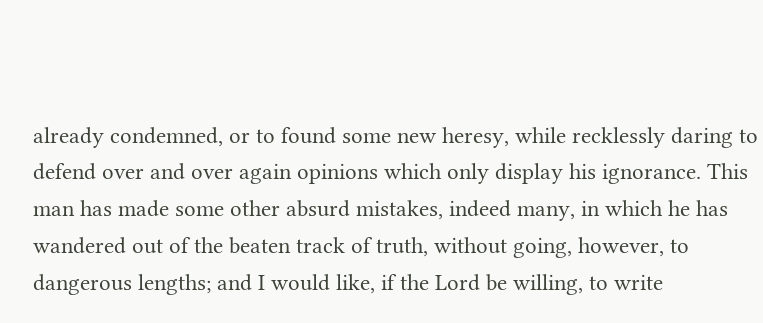already condemned, or to found some new heresy, while recklessly daring to defend over and over again opinions which only display his ignorance. This man has made some other absurd mistakes, indeed many, in which he has wandered out of the beaten track of truth, without going, however, to dangerous lengths; and I would like, if the Lord be willing, to write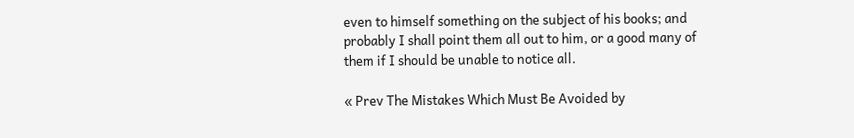even to himself something on the subject of his books; and probably I shall point them all out to him, or a good many of them if I should be unable to notice all.

« Prev The Mistakes Which Must Be Avoided by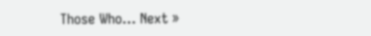Those Who… Next »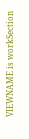VIEWNAME is workSection